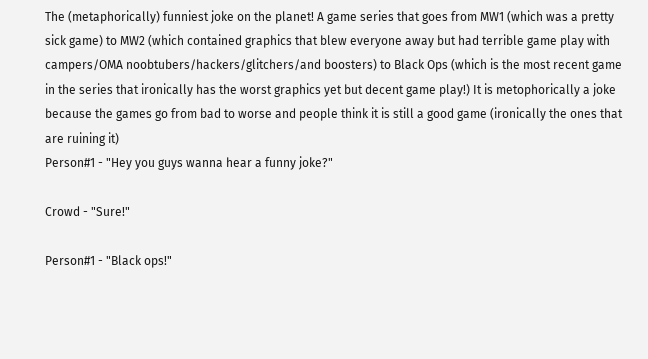The (metaphorically) funniest joke on the planet! A game series that goes from MW1 (which was a pretty sick game) to MW2 (which contained graphics that blew everyone away but had terrible game play with campers/OMA noobtubers/hackers/glitchers/and boosters) to Black Ops (which is the most recent game in the series that ironically has the worst graphics yet but decent game play!) It is metophorically a joke because the games go from bad to worse and people think it is still a good game (ironically the ones that are ruining it)
Person#1 - "Hey you guys wanna hear a funny joke?"

Crowd - "Sure!"

Person#1 - "Black ops!"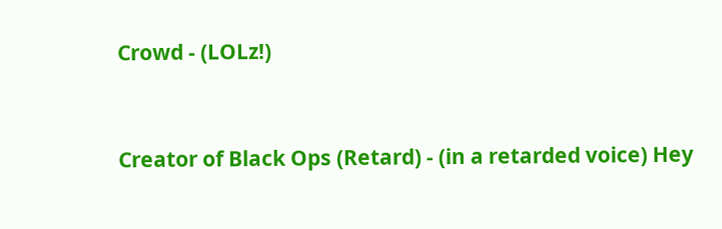Crowd - (LOLz!)


Creator of Black Ops (Retard) - (in a retarded voice) Hey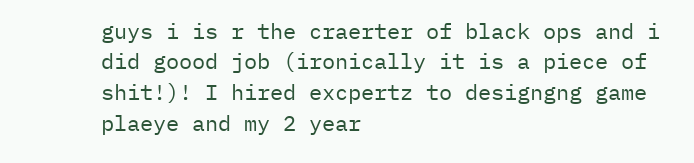guys i is r the craerter of black ops and i did goood job (ironically it is a piece of shit!)! I hired excpertz to designgng game plaeye and my 2 year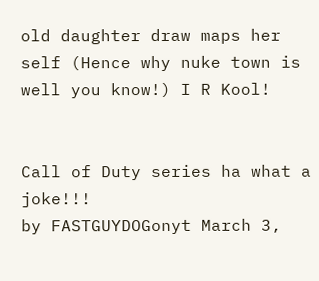old daughter draw maps her self (Hence why nuke town is well you know!) I R Kool!


Call of Duty series ha what a joke!!!
by FASTGUYDOGonyt March 3,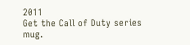2011
Get the Call of Duty series mug.